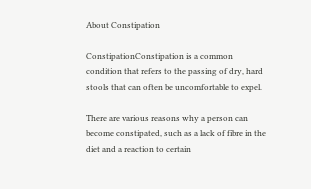About Constipation

ConstipationConstipation is a common condition that refers to the passing of dry, hard stools that can often be uncomfortable to expel.

There are various reasons why a person can become constipated, such as a lack of fibre in the diet and a reaction to certain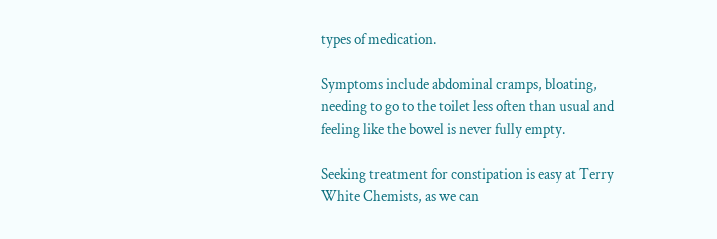types of medication.

Symptoms include abdominal cramps, bloating, needing to go to the toilet less often than usual and feeling like the bowel is never fully empty.

Seeking treatment for constipation is easy at Terry White Chemists, as we can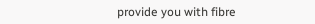provide you with fibre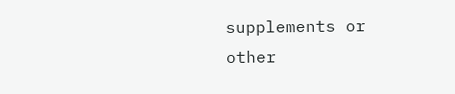supplements or other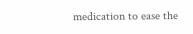medication to ease the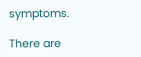symptoms.

There are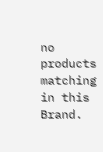no products matching in this Brand.